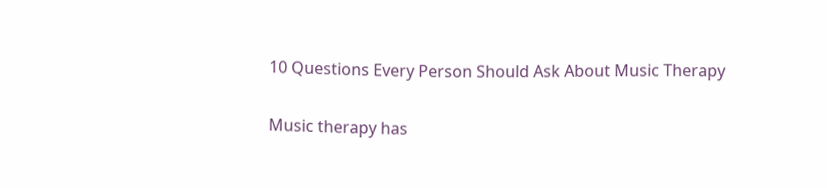10 Questions Every Person Should Ask About Music Therapy

Music therapy has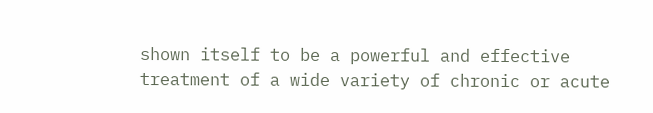shown itself to be a powerful and effective treatment of a wide variety of chronic or acute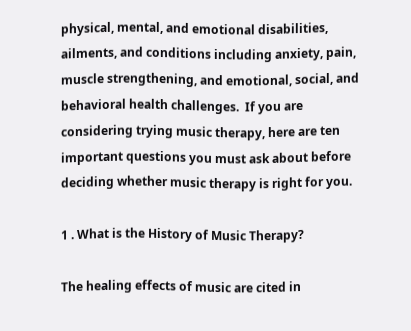physical, mental, and emotional disabilities, ailments, and conditions including anxiety, pain, muscle strengthening, and emotional, social, and behavioral health challenges.  If you are considering trying music therapy, here are ten important questions you must ask about before deciding whether music therapy is right for you.

1 . What is the History of Music Therapy?

The healing effects of music are cited in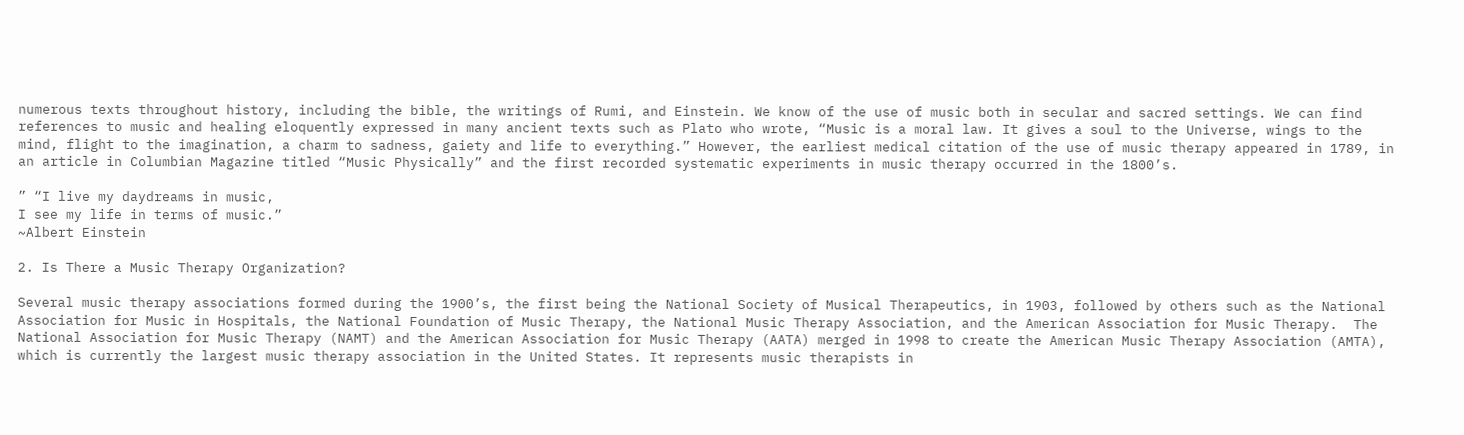numerous texts throughout history, including the bible, the writings of Rumi, and Einstein. We know of the use of music both in secular and sacred settings. We can find references to music and healing eloquently expressed in many ancient texts such as Plato who wrote, “Music is a moral law. It gives a soul to the Universe, wings to the mind, flight to the imagination, a charm to sadness, gaiety and life to everything.” However, the earliest medical citation of the use of music therapy appeared in 1789, in an article in Columbian Magazine titled “Music Physically” and the first recorded systematic experiments in music therapy occurred in the 1800’s.

” “I live my daydreams in music,
I see my life in terms of music.”
~Albert Einstein

2. Is There a Music Therapy Organization?

Several music therapy associations formed during the 1900’s, the first being the National Society of Musical Therapeutics, in 1903, followed by others such as the National Association for Music in Hospitals, the National Foundation of Music Therapy, the National Music Therapy Association, and the American Association for Music Therapy.  The National Association for Music Therapy (NAMT) and the American Association for Music Therapy (AATA) merged in 1998 to create the American Music Therapy Association (AMTA), which is currently the largest music therapy association in the United States. It represents music therapists in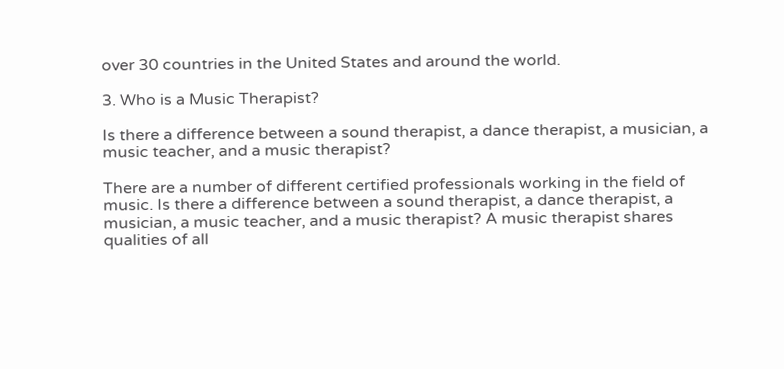over 30 countries in the United States and around the world.

3. Who is a Music Therapist?

Is there a difference between a sound therapist, a dance therapist, a musician, a music teacher, and a music therapist?

There are a number of different certified professionals working in the field of music. Is there a difference between a sound therapist, a dance therapist, a musician, a music teacher, and a music therapist? A music therapist shares qualities of all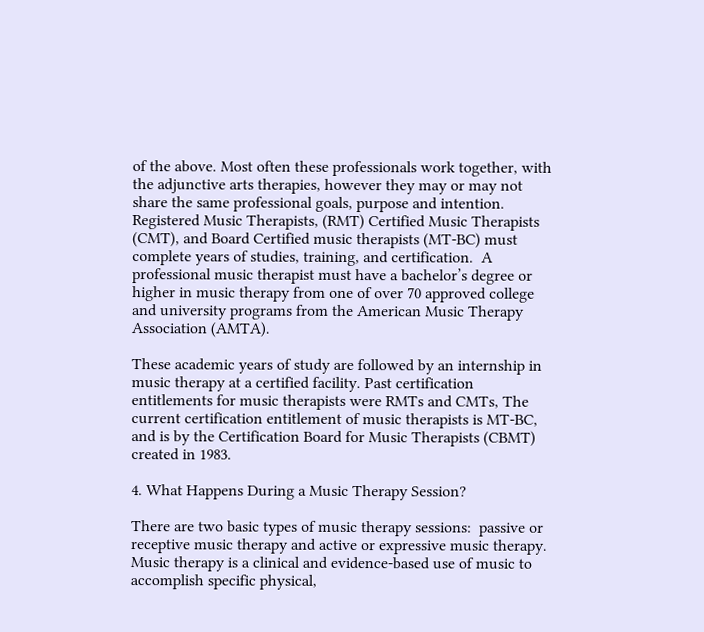of the above. Most often these professionals work together, with the adjunctive arts therapies, however they may or may not share the same professional goals, purpose and intention. Registered Music Therapists, (RMT) Certified Music Therapists (CMT), and Board Certified music therapists (MT-BC) must complete years of studies, training, and certification.  A professional music therapist must have a bachelor’s degree or higher in music therapy from one of over 70 approved college and university programs from the American Music Therapy Association (AMTA).

These academic years of study are followed by an internship in music therapy at a certified facility. Past certification entitlements for music therapists were RMTs and CMTs, The current certification entitlement of music therapists is MT-BC, and is by the Certification Board for Music Therapists (CBMT) created in 1983.

4. What Happens During a Music Therapy Session?

There are two basic types of music therapy sessions:  passive or receptive music therapy and active or expressive music therapy. Music therapy is a clinical and evidence-based use of music to accomplish specific physical,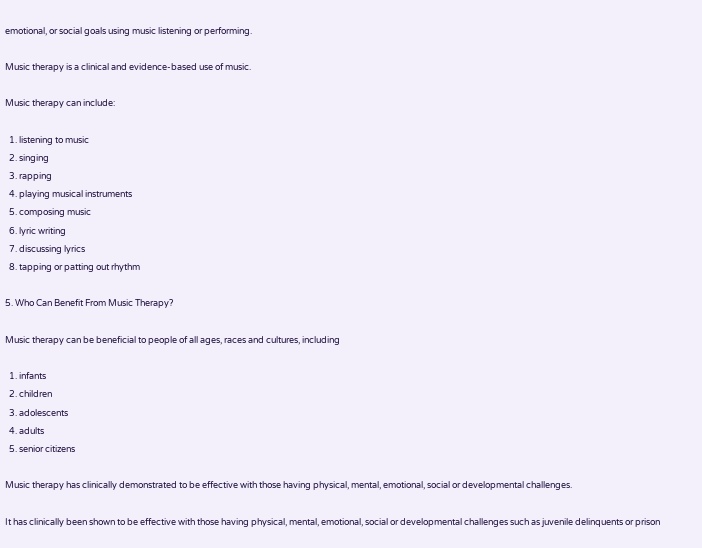emotional, or social goals using music listening or performing.

Music therapy is a clinical and evidence-based use of music.

Music therapy can include:

  1. listening to music
  2. singing
  3. rapping
  4. playing musical instruments
  5. composing music
  6. lyric writing
  7. discussing lyrics
  8. tapping or patting out rhythm

5. Who Can Benefit From Music Therapy?

Music therapy can be beneficial to people of all ages, races and cultures, including

  1. infants
  2. children
  3. adolescents
  4. adults
  5. senior citizens

Music therapy has clinically demonstrated to be effective with those having physical, mental, emotional, social or developmental challenges.

It has clinically been shown to be effective with those having physical, mental, emotional, social or developmental challenges such as juvenile delinquents or prison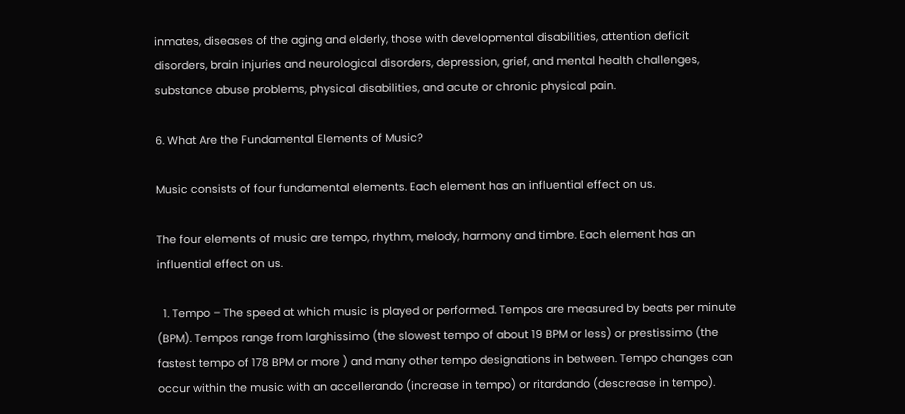inmates, diseases of the aging and elderly, those with developmental disabilities, attention deficit disorders, brain injuries and neurological disorders, depression, grief, and mental health challenges, substance abuse problems, physical disabilities, and acute or chronic physical pain.

6. What Are the Fundamental Elements of Music?

Music consists of four fundamental elements. Each element has an influential effect on us.

The four elements of music are tempo, rhythm, melody, harmony and timbre. Each element has an influential effect on us.

  1. Tempo – The speed at which music is played or performed. Tempos are measured by beats per minute (BPM). Tempos range from larghissimo (the slowest tempo of about 19 BPM or less) or prestissimo (the fastest tempo of 178 BPM or more ) and many other tempo designations in between. Tempo changes can occur within the music with an accellerando (increase in tempo) or ritardando (descrease in tempo).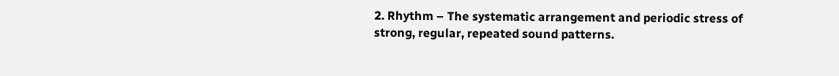2. Rhythm – The systematic arrangement and periodic stress of strong, regular, repeated sound patterns.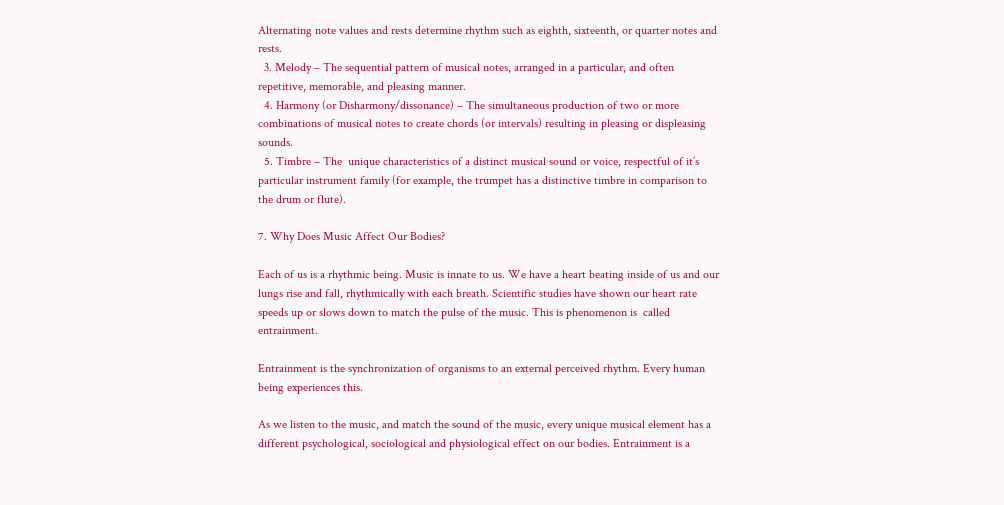Alternating note values and rests determine rhythm such as eighth, sixteenth, or quarter notes and rests.
  3. Melody – The sequential pattern of musical notes, arranged in a particular, and often repetitive, memorable, and pleasing manner.
  4. Harmony (or Disharmony/dissonance) – The simultaneous production of two or more combinations of musical notes to create chords (or intervals) resulting in pleasing or displeasing sounds.
  5. Timbre – The  unique characteristics of a distinct musical sound or voice, respectful of it’s particular instrument family (for example, the trumpet has a distinctive timbre in comparison to the drum or flute).

7. Why Does Music Affect Our Bodies?

Each of us is a rhythmic being. Music is innate to us. We have a heart beating inside of us and our lungs rise and fall, rhythmically with each breath. Scientific studies have shown our heart rate speeds up or slows down to match the pulse of the music. This is phenomenon is  called entrainment.

Entrainment is the synchronization of organisms to an external perceived rhythm. Every human being experiences this.

As we listen to the music, and match the sound of the music, every unique musical element has a different psychological, sociological and physiological effect on our bodies. Entrainment is a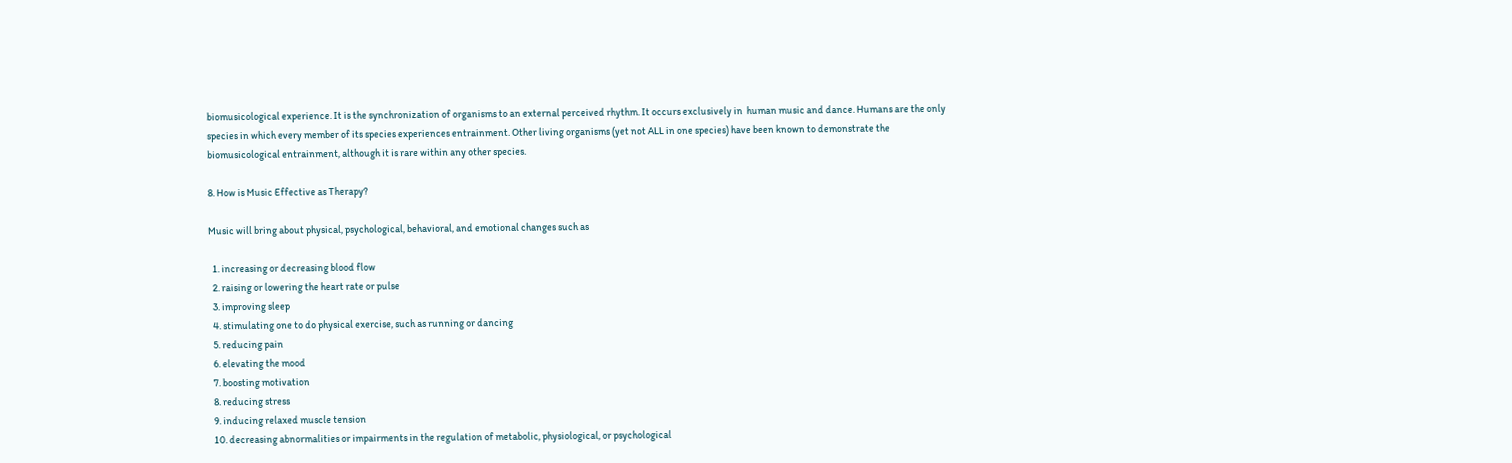biomusicological experience. It is the synchronization of organisms to an external perceived rhythm. It occurs exclusively in  human music and dance. Humans are the only species in which every member of its species experiences entrainment. Other living organisms (yet not ALL in one species) have been known to demonstrate the biomusicological entrainment, although it is rare within any other species.

8. How is Music Effective as Therapy?

Music will bring about physical, psychological, behavioral, and emotional changes such as

  1. increasing or decreasing blood flow
  2. raising or lowering the heart rate or pulse
  3. improving sleep
  4. stimulating one to do physical exercise, such as running or dancing
  5. reducing pain
  6. elevating the mood
  7. boosting motivation
  8. reducing stress
  9. inducing relaxed muscle tension
  10. decreasing abnormalities or impairments in the regulation of metabolic, physiological, or psychological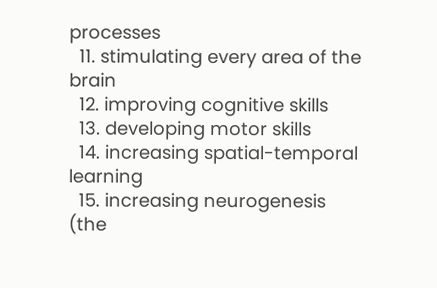processes
  11. stimulating every area of the brain
  12. improving cognitive skills
  13. developing motor skills
  14. increasing spatial-temporal learning
  15. increasing neurogenesis (the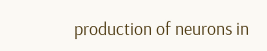production of neurons in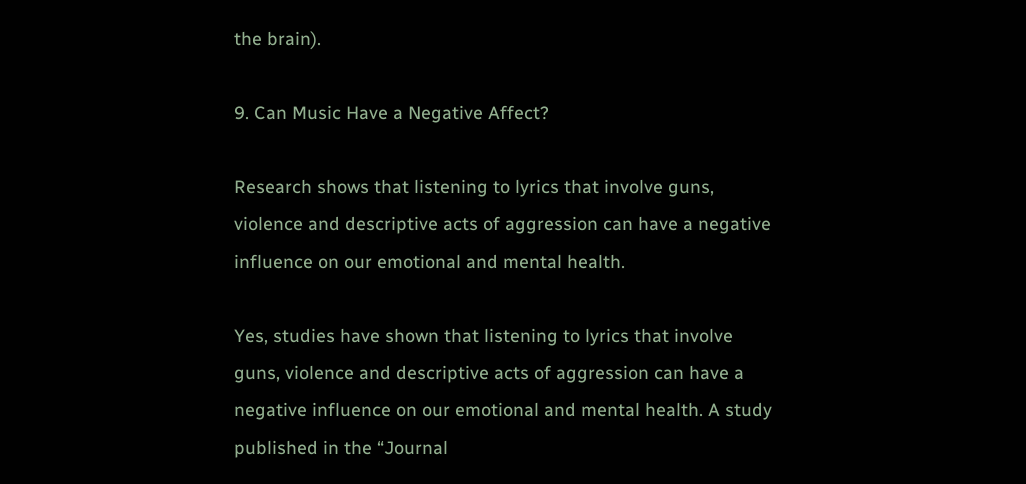the brain).

9. Can Music Have a Negative Affect?

Research shows that listening to lyrics that involve guns, violence and descriptive acts of aggression can have a negative influence on our emotional and mental health.

Yes, studies have shown that listening to lyrics that involve guns, violence and descriptive acts of aggression can have a negative influence on our emotional and mental health. A study published in the “Journal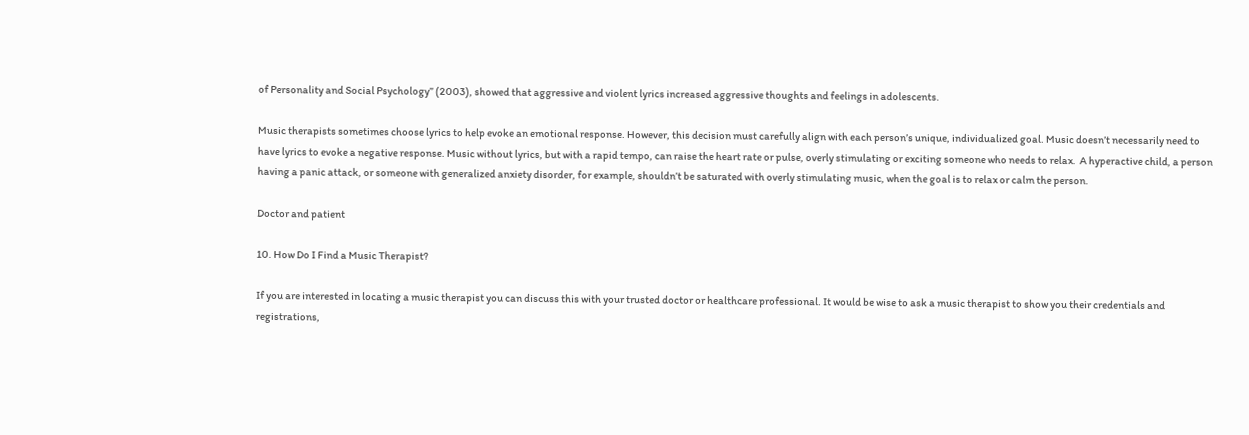of Personality and Social Psychology” (2003), showed that aggressive and violent lyrics increased aggressive thoughts and feelings in adolescents.

Music therapists sometimes choose lyrics to help evoke an emotional response. However, this decision must carefully align with each person’s unique, individualized goal. Music doesn’t necessarily need to have lyrics to evoke a negative response. Music without lyrics, but with a rapid tempo, can raise the heart rate or pulse, overly stimulating or exciting someone who needs to relax.  A hyperactive child, a person having a panic attack, or someone with generalized anxiety disorder, for example, shouldn’t be saturated with overly stimulating music, when the goal is to relax or calm the person.

Doctor and patient

10. How Do I Find a Music Therapist?

If you are interested in locating a music therapist you can discuss this with your trusted doctor or healthcare professional. It would be wise to ask a music therapist to show you their credentials and registrations,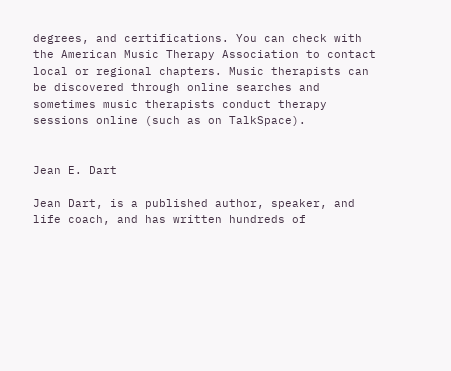degrees, and certifications. You can check with the American Music Therapy Association to contact local or regional chapters. Music therapists can be discovered through online searches and sometimes music therapists conduct therapy sessions online (such as on TalkSpace).


Jean E. Dart

Jean Dart, is a published author, speaker, and life coach, and has written hundreds of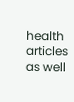health articles as well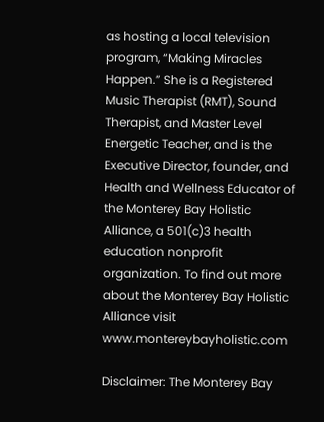as hosting a local television program, “Making Miracles Happen.” She is a Registered Music Therapist (RMT), Sound Therapist, and Master Level Energetic Teacher, and is the Executive Director, founder, and Health and Wellness Educator of the Monterey Bay Holistic Alliance, a 501(c)3 health education nonprofit organization. To find out more about the Monterey Bay Holistic Alliance visit www.montereybayholistic.com

Disclaimer: The Monterey Bay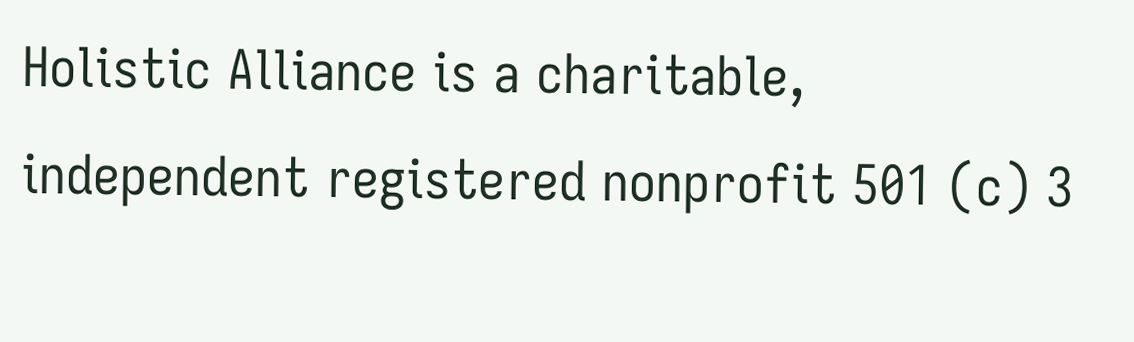Holistic Alliance is a charitable, independent registered nonprofit 501 (c) 3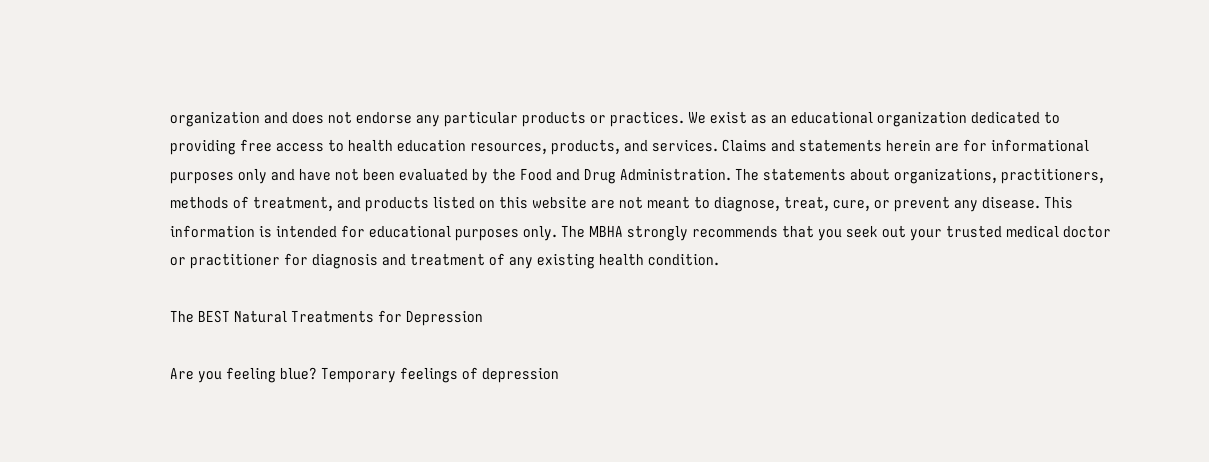organization and does not endorse any particular products or practices. We exist as an educational organization dedicated to providing free access to health education resources, products, and services. Claims and statements herein are for informational purposes only and have not been evaluated by the Food and Drug Administration. The statements about organizations, practitioners, methods of treatment, and products listed on this website are not meant to diagnose, treat, cure, or prevent any disease. This information is intended for educational purposes only. The MBHA strongly recommends that you seek out your trusted medical doctor or practitioner for diagnosis and treatment of any existing health condition.

The BEST Natural Treatments for Depression

Are you feeling blue? Temporary feelings of depression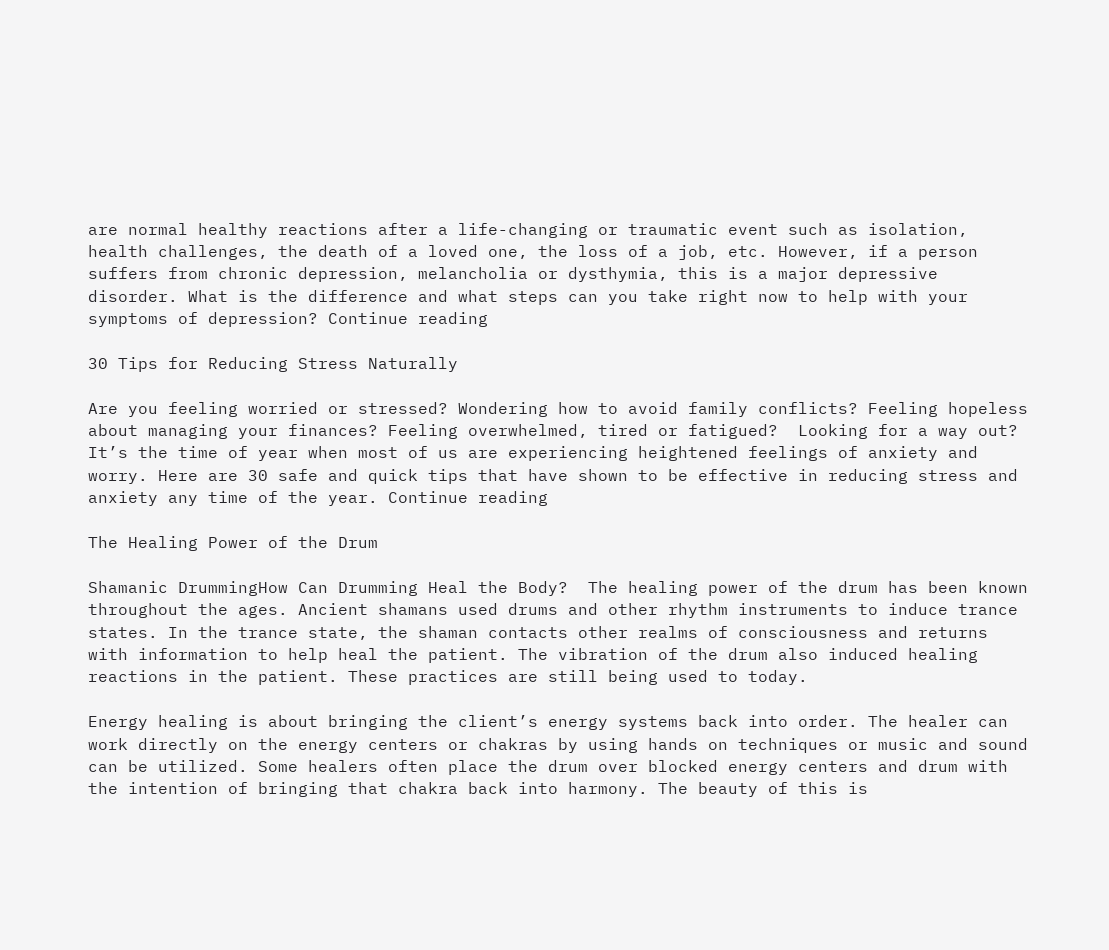are normal healthy reactions after a life-changing or traumatic event such as isolation, health challenges, the death of a loved one, the loss of a job, etc. However, if a person suffers from chronic depression, melancholia or dysthymia, this is a major depressive disorder. What is the difference and what steps can you take right now to help with your symptoms of depression? Continue reading

30 Tips for Reducing Stress Naturally

Are you feeling worried or stressed? Wondering how to avoid family conflicts? Feeling hopeless about managing your finances? Feeling overwhelmed, tired or fatigued?  Looking for a way out?  It’s the time of year when most of us are experiencing heightened feelings of anxiety and worry. Here are 30 safe and quick tips that have shown to be effective in reducing stress and anxiety any time of the year. Continue reading

The Healing Power of the Drum

Shamanic DrummingHow Can Drumming Heal the Body?  The healing power of the drum has been known throughout the ages. Ancient shamans used drums and other rhythm instruments to induce trance states. In the trance state, the shaman contacts other realms of consciousness and returns with information to help heal the patient. The vibration of the drum also induced healing reactions in the patient. These practices are still being used to today.

Energy healing is about bringing the client’s energy systems back into order. The healer can work directly on the energy centers or chakras by using hands on techniques or music and sound can be utilized. Some healers often place the drum over blocked energy centers and drum with the intention of bringing that chakra back into harmony. The beauty of this is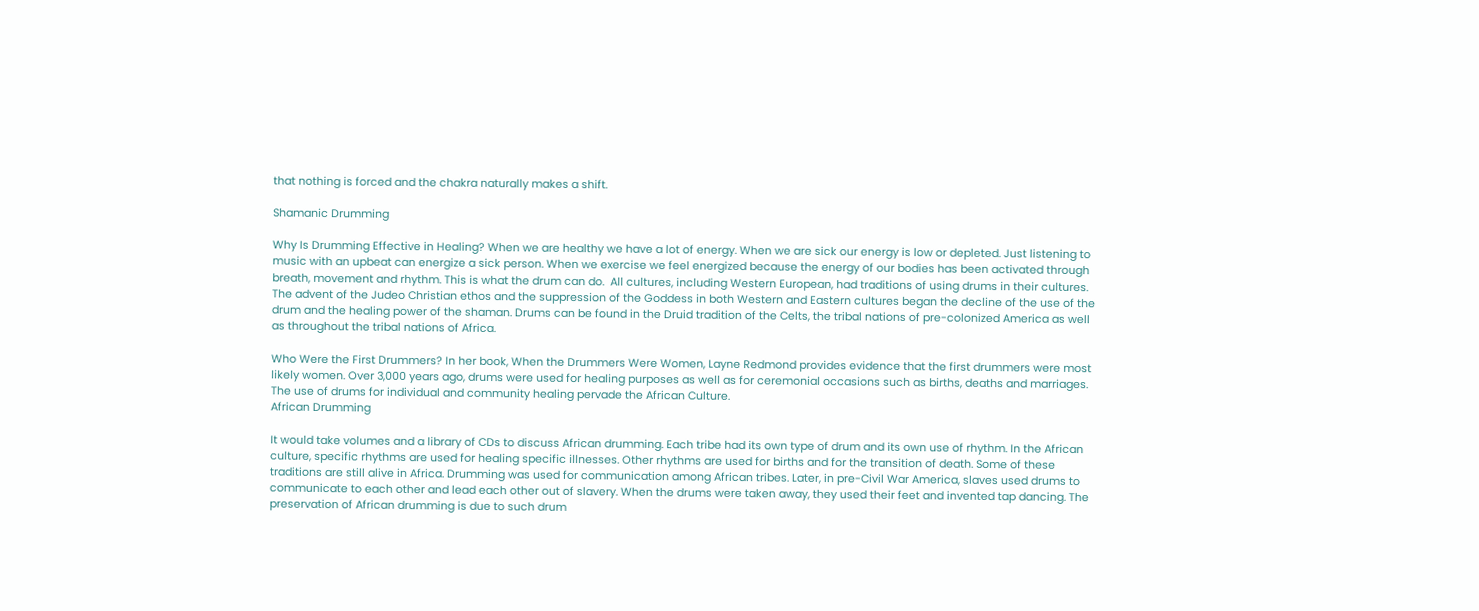that nothing is forced and the chakra naturally makes a shift.

Shamanic Drumming

Why Is Drumming Effective in Healing? When we are healthy we have a lot of energy. When we are sick our energy is low or depleted. Just listening to music with an upbeat can energize a sick person. When we exercise we feel energized because the energy of our bodies has been activated through breath, movement and rhythm. This is what the drum can do.  All cultures, including Western European, had traditions of using drums in their cultures. The advent of the Judeo Christian ethos and the suppression of the Goddess in both Western and Eastern cultures began the decline of the use of the drum and the healing power of the shaman. Drums can be found in the Druid tradition of the Celts, the tribal nations of pre-colonized America as well as throughout the tribal nations of Africa.

Who Were the First Drummers? In her book, When the Drummers Were Women, Layne Redmond provides evidence that the first drummers were most likely women. Over 3,000 years ago, drums were used for healing purposes as well as for ceremonial occasions such as births, deaths and marriages. The use of drums for individual and community healing pervade the African Culture.
African Drumming

It would take volumes and a library of CDs to discuss African drumming. Each tribe had its own type of drum and its own use of rhythm. In the African culture, specific rhythms are used for healing specific illnesses. Other rhythms are used for births and for the transition of death. Some of these traditions are still alive in Africa. Drumming was used for communication among African tribes. Later, in pre-Civil War America, slaves used drums to communicate to each other and lead each other out of slavery. When the drums were taken away, they used their feet and invented tap dancing. The preservation of African drumming is due to such drum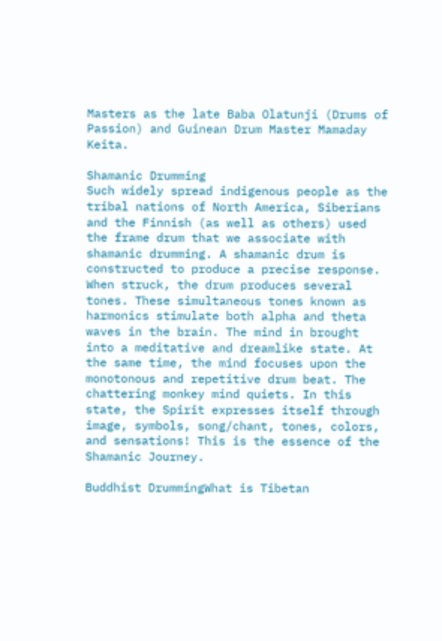Masters as the late Baba Olatunji (Drums of Passion) and Guinean Drum Master Mamaday Keita.

Shamanic Drumming
Such widely spread indigenous people as the tribal nations of North America, Siberians and the Finnish (as well as others) used the frame drum that we associate with shamanic drumming. A shamanic drum is constructed to produce a precise response. When struck, the drum produces several tones. These simultaneous tones known as harmonics stimulate both alpha and theta waves in the brain. The mind in brought into a meditative and dreamlike state. At the same time, the mind focuses upon the monotonous and repetitive drum beat. The chattering monkey mind quiets. In this state, the Spirit expresses itself through image, symbols, song/chant, tones, colors, and sensations! This is the essence of the Shamanic Journey.

Buddhist DrummingWhat is Tibetan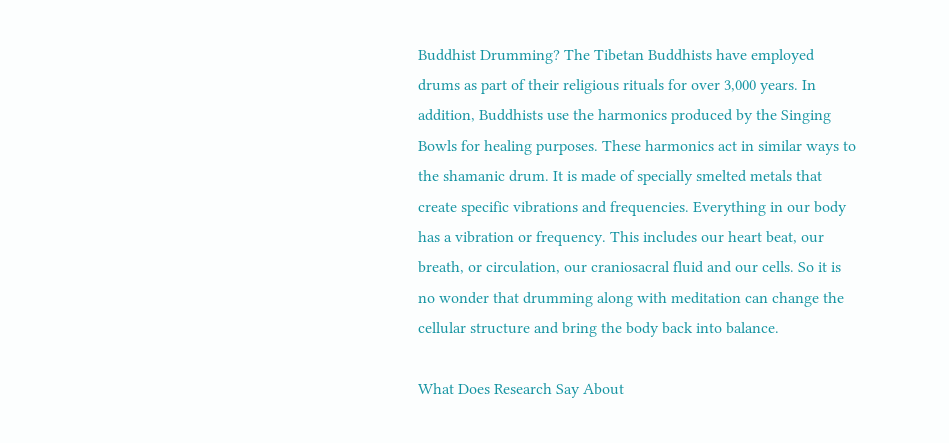Buddhist Drumming? The Tibetan Buddhists have employed drums as part of their religious rituals for over 3,000 years. In addition, Buddhists use the harmonics produced by the Singing Bowls for healing purposes. These harmonics act in similar ways to the shamanic drum. It is made of specially smelted metals that create specific vibrations and frequencies. Everything in our body has a vibration or frequency. This includes our heart beat, our breath, or circulation, our craniosacral fluid and our cells. So it is no wonder that drumming along with meditation can change the cellular structure and bring the body back into balance.

What Does Research Say About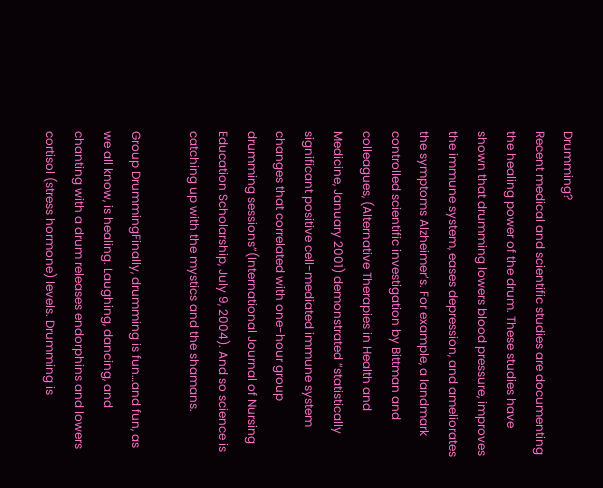Drumming?
Recent medical and scientific studies are documenting the healing power of the drum. These studies have shown that drumming lowers blood pressure, improves the immune system, eases depression, and ameliorates the symptoms Alzheimer’s. For example, a landmark controlled scientific investigation by Bittman and colleagues, (Alternative Therapies in Health and Medicine, January 2001) demonstrated “statistically significant positive cell-mediated immune system changes that correlated with one-hour group drumming sessions”(International Journal of Nursing Education Scholarship, July 9, 2004). And so science is catching up with the mystics and the shamans.

Group DrummingFinally, drumming is fun…and fun, as we all know, is healing. Laughing, dancing, and chanting with a drum releases endorphins and lowers cortisol (stress hormone) levels. Drumming is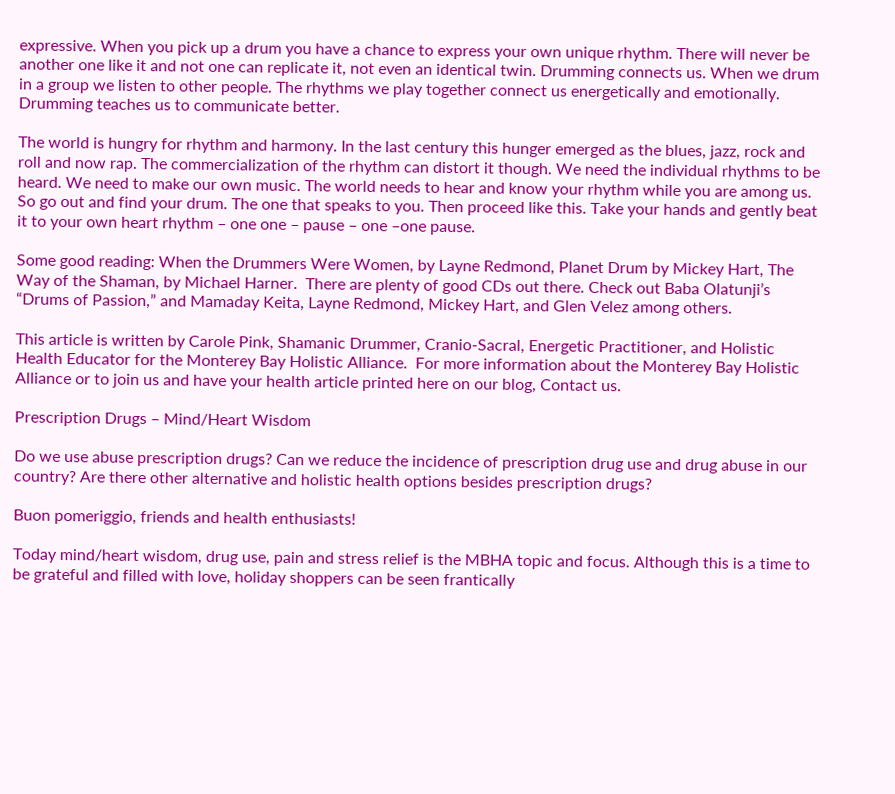expressive. When you pick up a drum you have a chance to express your own unique rhythm. There will never be another one like it and not one can replicate it, not even an identical twin. Drumming connects us. When we drum in a group we listen to other people. The rhythms we play together connect us energetically and emotionally. Drumming teaches us to communicate better.

The world is hungry for rhythm and harmony. In the last century this hunger emerged as the blues, jazz, rock and roll and now rap. The commercialization of the rhythm can distort it though. We need the individual rhythms to be heard. We need to make our own music. The world needs to hear and know your rhythm while you are among us. So go out and find your drum. The one that speaks to you. Then proceed like this. Take your hands and gently beat it to your own heart rhythm – one one – pause – one –one pause.

Some good reading: When the Drummers Were Women, by Layne Redmond, Planet Drum by Mickey Hart, The Way of the Shaman, by Michael Harner.  There are plenty of good CDs out there. Check out Baba Olatunji’s “Drums of Passion,” and Mamaday Keita, Layne Redmond, Mickey Hart, and Glen Velez among others.

This article is written by Carole Pink, Shamanic Drummer, Cranio-Sacral, Energetic Practitioner, and Holistic Health Educator for the Monterey Bay Holistic Alliance.  For more information about the Monterey Bay Holistic Alliance or to join us and have your health article printed here on our blog, Contact us.

Prescription Drugs – Mind/Heart Wisdom

Do we use abuse prescription drugs? Can we reduce the incidence of prescription drug use and drug abuse in our country? Are there other alternative and holistic health options besides prescription drugs?

Buon pomeriggio, friends and health enthusiasts!

Today mind/heart wisdom, drug use, pain and stress relief is the MBHA topic and focus. Although this is a time to be grateful and filled with love, holiday shoppers can be seen frantically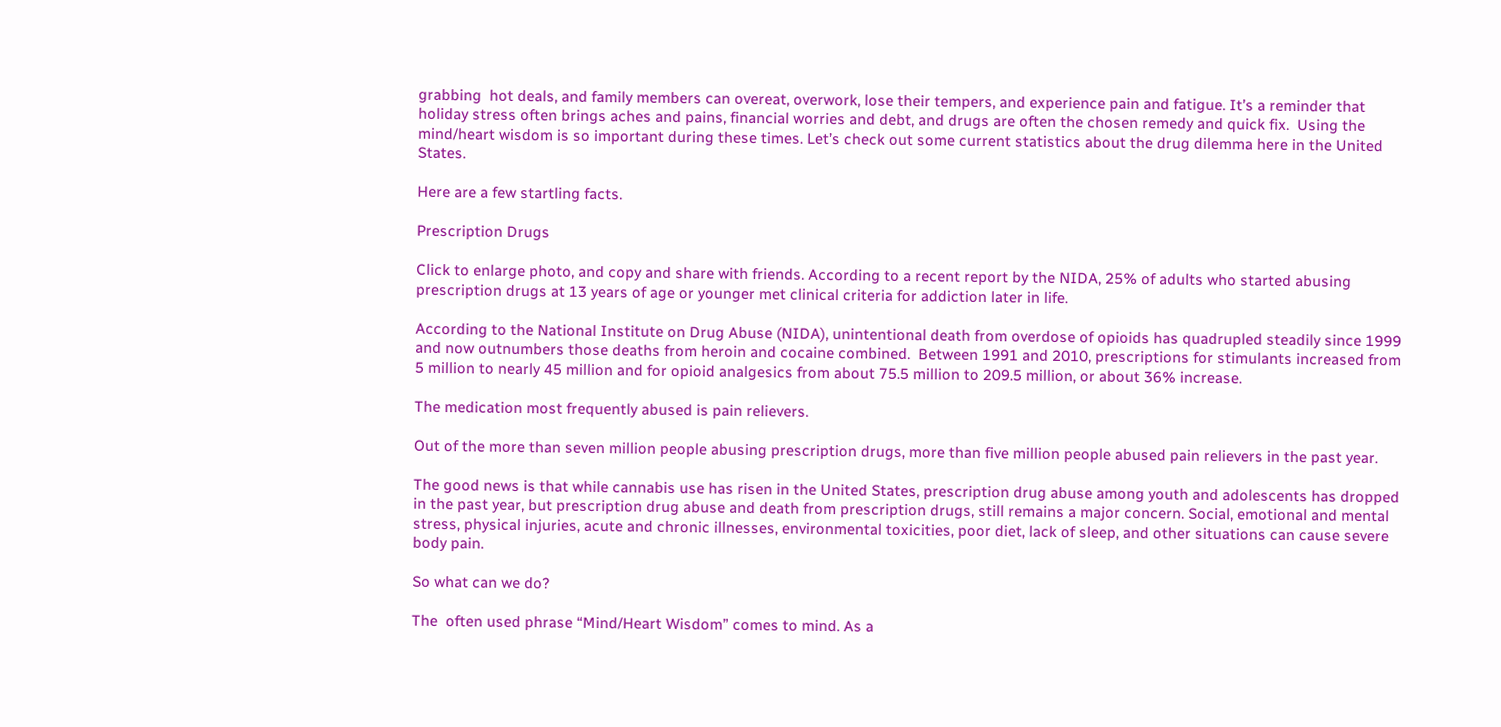grabbing  hot deals, and family members can overeat, overwork, lose their tempers, and experience pain and fatigue. It’s a reminder that holiday stress often brings aches and pains, financial worries and debt, and drugs are often the chosen remedy and quick fix.  Using the mind/heart wisdom is so important during these times. Let’s check out some current statistics about the drug dilemma here in the United States.

Here are a few startling facts.

Prescription Drugs

Click to enlarge photo, and copy and share with friends. According to a recent report by the NIDA, 25% of adults who started abusing prescription drugs at 13 years of age or younger met clinical criteria for addiction later in life.

According to the National Institute on Drug Abuse (NIDA), unintentional death from overdose of opioids has quadrupled steadily since 1999 and now outnumbers those deaths from heroin and cocaine combined.  Between 1991 and 2010, prescriptions for stimulants increased from 5 million to nearly 45 million and for opioid analgesics from about 75.5 million to 209.5 million, or about 36% increase.

The medication most frequently abused is pain relievers.

Out of the more than seven million people abusing prescription drugs, more than five million people abused pain relievers in the past year.

The good news is that while cannabis use has risen in the United States, prescription drug abuse among youth and adolescents has dropped in the past year, but prescription drug abuse and death from prescription drugs, still remains a major concern. Social, emotional and mental stress, physical injuries, acute and chronic illnesses, environmental toxicities, poor diet, lack of sleep, and other situations can cause severe body pain.

So what can we do?

The  often used phrase “Mind/Heart Wisdom” comes to mind. As a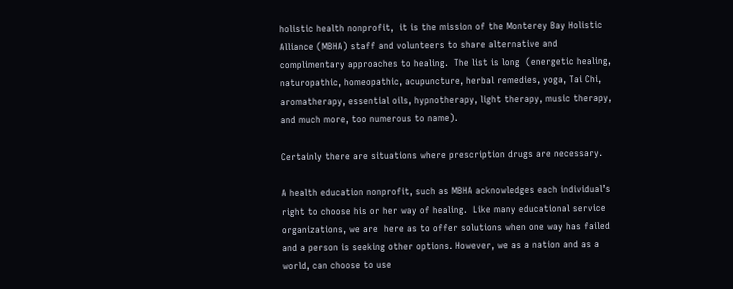holistic health nonprofit,  it is the mission of the Monterey Bay Holistic Alliance (MBHA) staff and volunteers to share alternative and complimentary approaches to healing.  The list is long  (energetic healing, naturopathic, homeopathic, acupuncture, herbal remedies, yoga, Tai Chi, aromatherapy, essential oils, hypnotherapy, light therapy, music therapy, and much more, too numerous to name).

Certainly there are situations where prescription drugs are necessary.

A health education nonprofit, such as MBHA acknowledges each individual’s right to choose his or her way of healing.  Like many educational service organizations, we are  here as to offer solutions when one way has failed and a person is seeking other options. However, we as a nation and as a world, can choose to use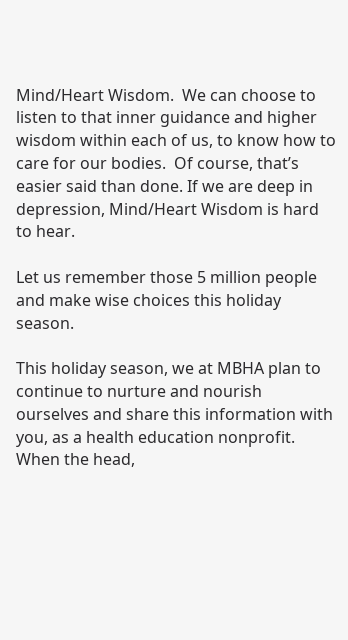Mind/Heart Wisdom.  We can choose to listen to that inner guidance and higher wisdom within each of us, to know how to care for our bodies.  Of course, that’s easier said than done. If we are deep in depression, Mind/Heart Wisdom is hard to hear.

Let us remember those 5 million people and make wise choices this holiday season.

This holiday season, we at MBHA plan to continue to nurture and nourish ourselves and share this information with you, as a health education nonprofit.  When the head,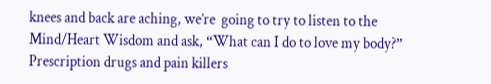knees and back are aching, we’re  going to try to listen to the Mind/Heart Wisdom and ask, “What can I do to love my body?”   Prescription drugs and pain killers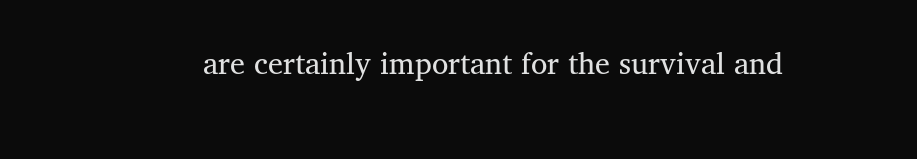are certainly important for the survival and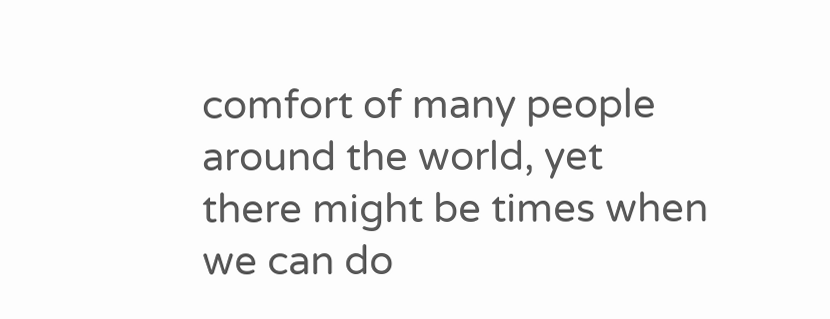comfort of many people around the world, yet there might be times when we can do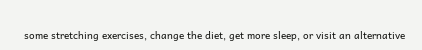some stretching exercises, change the diet, get more sleep, or visit an alternative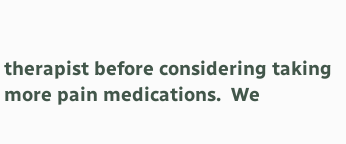therapist before considering taking more pain medications.  We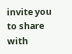invite you to share with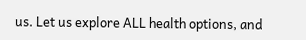us. Let us explore ALL health options, and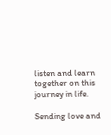listen and learn together on this journey in life.

Sending love and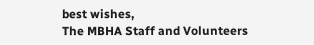best wishes,
The MBHA Staff and Volunteers